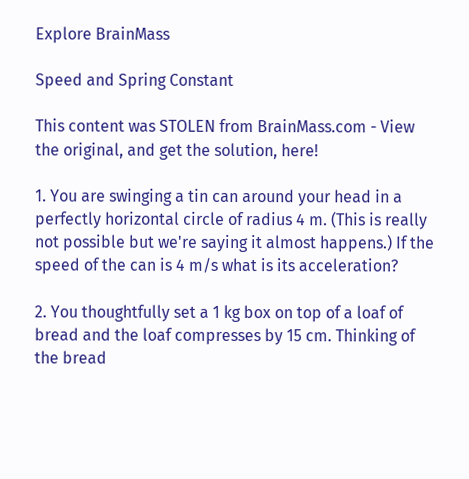Explore BrainMass

Speed and Spring Constant

This content was STOLEN from BrainMass.com - View the original, and get the solution, here!

1. You are swinging a tin can around your head in a perfectly horizontal circle of radius 4 m. (This is really not possible but we're saying it almost happens.) If the speed of the can is 4 m/s what is its acceleration?

2. You thoughtfully set a 1 kg box on top of a loaf of bread and the loaf compresses by 15 cm. Thinking of the bread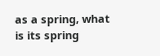as a spring, what is its spring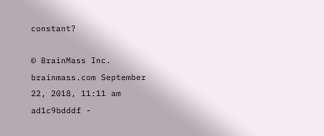constant?

© BrainMass Inc. brainmass.com September 22, 2018, 11:11 am ad1c9bdddf -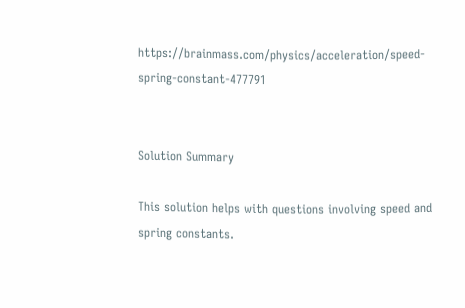https://brainmass.com/physics/acceleration/speed-spring-constant-477791


Solution Summary

This solution helps with questions involving speed and spring constants.